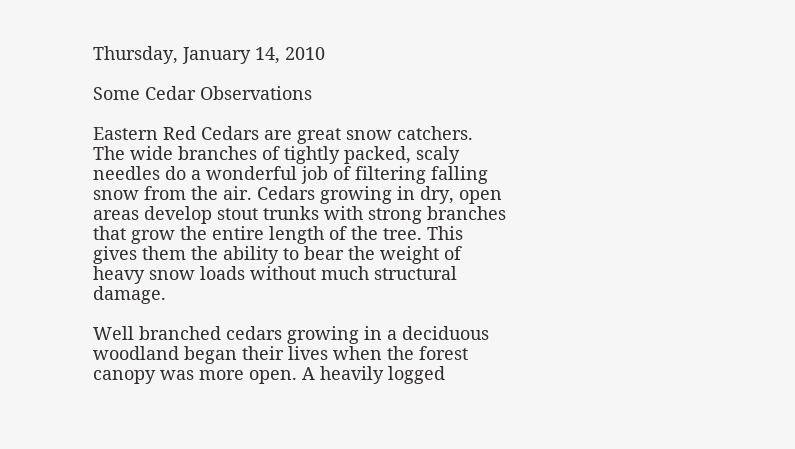Thursday, January 14, 2010

Some Cedar Observations

Eastern Red Cedars are great snow catchers. The wide branches of tightly packed, scaly needles do a wonderful job of filtering falling snow from the air. Cedars growing in dry, open areas develop stout trunks with strong branches that grow the entire length of the tree. This gives them the ability to bear the weight of heavy snow loads without much structural damage.

Well branched cedars growing in a deciduous woodland began their lives when the forest canopy was more open. A heavily logged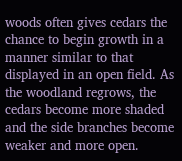woods often gives cedars the chance to begin growth in a manner similar to that displayed in an open field. As the woodland regrows, the cedars become more shaded and the side branches become weaker and more open.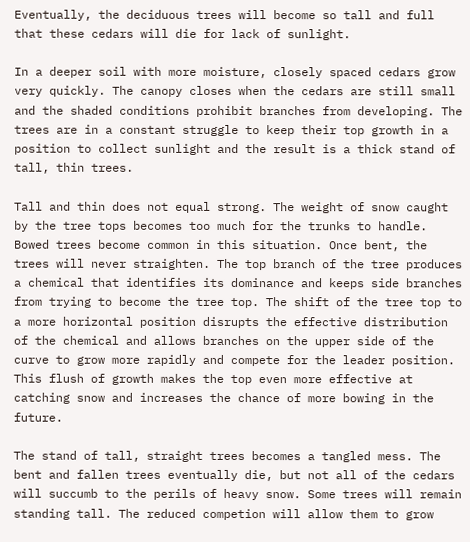Eventually, the deciduous trees will become so tall and full that these cedars will die for lack of sunlight.

In a deeper soil with more moisture, closely spaced cedars grow very quickly. The canopy closes when the cedars are still small and the shaded conditions prohibit branches from developing. The trees are in a constant struggle to keep their top growth in a position to collect sunlight and the result is a thick stand of tall, thin trees.

Tall and thin does not equal strong. The weight of snow caught by the tree tops becomes too much for the trunks to handle. Bowed trees become common in this situation. Once bent, the trees will never straighten. The top branch of the tree produces a chemical that identifies its dominance and keeps side branches from trying to become the tree top. The shift of the tree top to a more horizontal position disrupts the effective distribution of the chemical and allows branches on the upper side of the curve to grow more rapidly and compete for the leader position. This flush of growth makes the top even more effective at catching snow and increases the chance of more bowing in the future.

The stand of tall, straight trees becomes a tangled mess. The bent and fallen trees eventually die, but not all of the cedars will succumb to the perils of heavy snow. Some trees will remain standing tall. The reduced competion will allow them to grow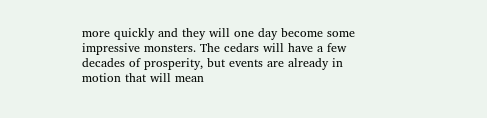more quickly and they will one day become some impressive monsters. The cedars will have a few decades of prosperity, but events are already in motion that will mean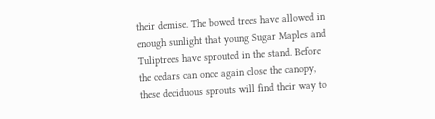their demise. The bowed trees have allowed in enough sunlight that young Sugar Maples and Tuliptrees have sprouted in the stand. Before the cedars can once again close the canopy, these deciduous sprouts will find their way to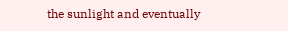the sunlight and eventually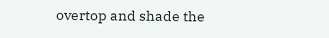overtop and shade the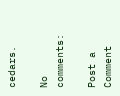cedars.

No comments:

Post a Comment